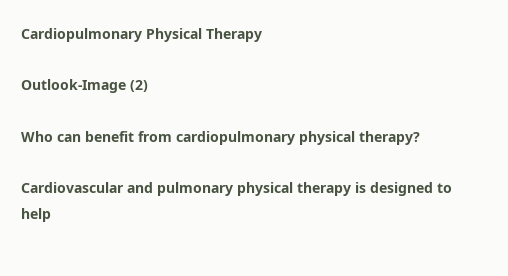Cardiopulmonary Physical Therapy

Outlook-Image (2)

Who can benefit from cardiopulmonary physical therapy?

Cardiovascular and pulmonary physical therapy is designed to help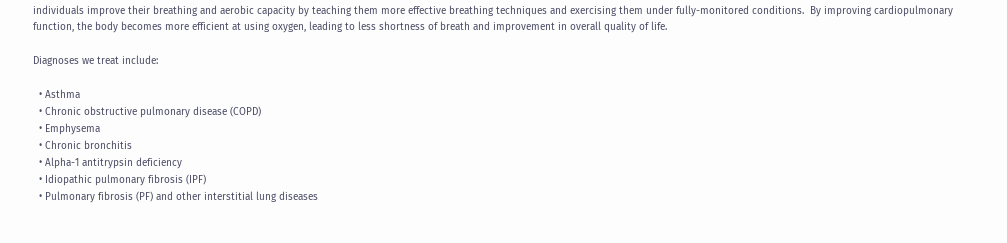individuals improve their breathing and aerobic capacity by teaching them more effective breathing techniques and exercising them under fully-monitored conditions.  By improving cardiopulmonary function, the body becomes more efficient at using oxygen, leading to less shortness of breath and improvement in overall quality of life.

Diagnoses we treat include:

  • Asthma
  • Chronic obstructive pulmonary disease (COPD)
  • Emphysema
  • Chronic bronchitis
  • Alpha-1 antitrypsin deficiency
  • Idiopathic pulmonary fibrosis (IPF)
  • Pulmonary fibrosis (PF) and other interstitial lung diseases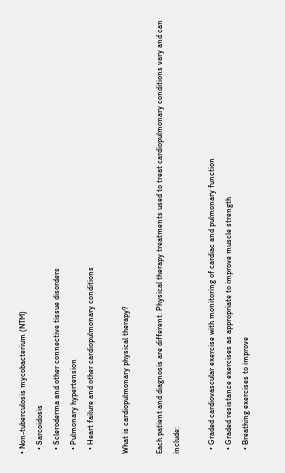• Non-tuberculosis mycobacterium (NTM)
  • Sarcoidosis
  • Scleroderma and other connective tissue disorders
  • Pulmonary hypertension
  • Heart failure and other cardiopulmonary conditions

What is cardiopulmonary physical therapy?

Each patient and diagnosis are different. Physical therapy treatments used to treat cardiopulmonary conditions vary and can include:

  • Graded cardiovascular exercise with monitoring of cardiac and pulmonary function
  • Graded resistance exercises as appropriate to improve muscle strength
  • Breathing exercises to improve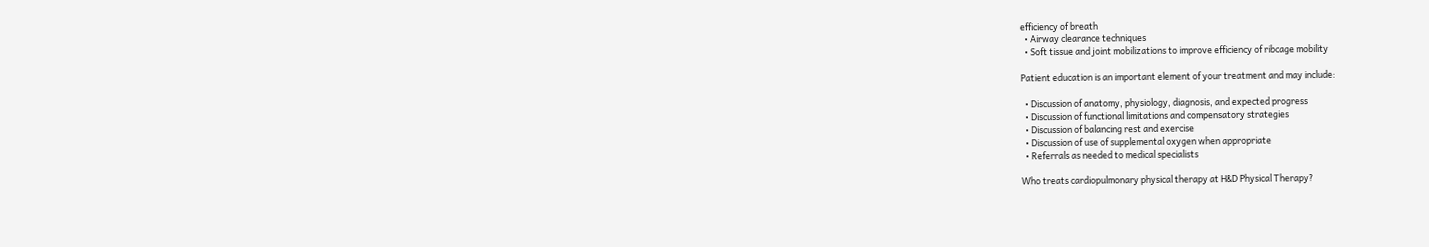efficiency of breath
  • Airway clearance techniques
  • Soft tissue and joint mobilizations to improve efficiency of ribcage mobility

Patient education is an important element of your treatment and may include:

  • Discussion of anatomy, physiology, diagnosis, and expected progress
  • Discussion of functional limitations and compensatory strategies
  • Discussion of balancing rest and exercise
  • Discussion of use of supplemental oxygen when appropriate
  • Referrals as needed to medical specialists

Who treats cardiopulmonary physical therapy at H&D Physical Therapy?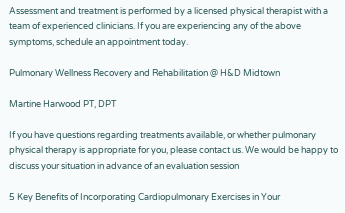Assessment and treatment is performed by a licensed physical therapist with a team of experienced clinicians. If you are experiencing any of the above symptoms, schedule an appointment today.

Pulmonary Wellness Recovery and Rehabilitation @ H&D Midtown

Martine Harwood PT, DPT

If you have questions regarding treatments available, or whether pulmonary physical therapy is appropriate for you, please contact us. We would be happy to discuss your situation in advance of an evaluation session

5 Key Benefits of Incorporating Cardiopulmonary Exercises in Your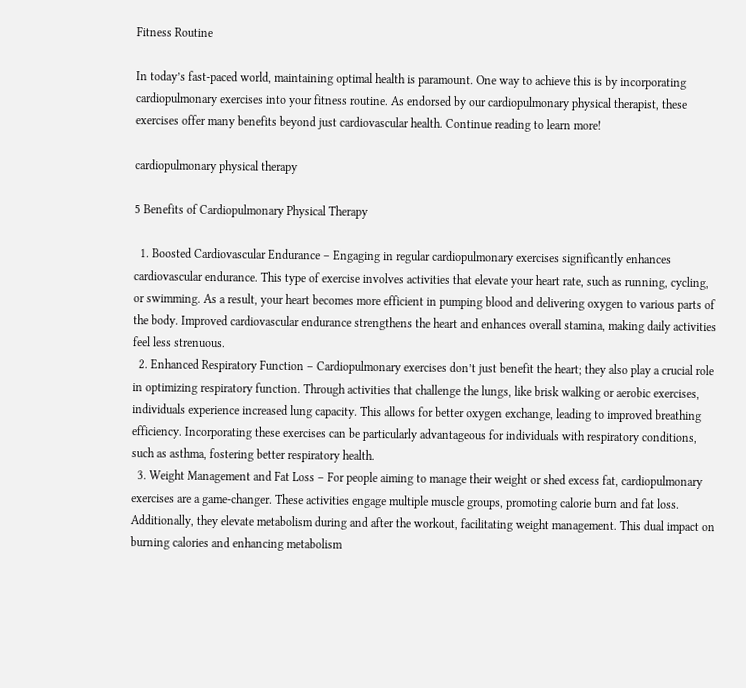Fitness Routine

In today’s fast-paced world, maintaining optimal health is paramount. One way to achieve this is by incorporating cardiopulmonary exercises into your fitness routine. As endorsed by our cardiopulmonary physical therapist, these exercises offer many benefits beyond just cardiovascular health. Continue reading to learn more!

cardiopulmonary physical therapy

5 Benefits of Cardiopulmonary Physical Therapy

  1. Boosted Cardiovascular Endurance – Engaging in regular cardiopulmonary exercises significantly enhances cardiovascular endurance. This type of exercise involves activities that elevate your heart rate, such as running, cycling, or swimming. As a result, your heart becomes more efficient in pumping blood and delivering oxygen to various parts of the body. Improved cardiovascular endurance strengthens the heart and enhances overall stamina, making daily activities feel less strenuous.
  2. Enhanced Respiratory Function – Cardiopulmonary exercises don’t just benefit the heart; they also play a crucial role in optimizing respiratory function. Through activities that challenge the lungs, like brisk walking or aerobic exercises, individuals experience increased lung capacity. This allows for better oxygen exchange, leading to improved breathing efficiency. Incorporating these exercises can be particularly advantageous for individuals with respiratory conditions, such as asthma, fostering better respiratory health.
  3. Weight Management and Fat Loss – For people aiming to manage their weight or shed excess fat, cardiopulmonary exercises are a game-changer. These activities engage multiple muscle groups, promoting calorie burn and fat loss. Additionally, they elevate metabolism during and after the workout, facilitating weight management. This dual impact on burning calories and enhancing metabolism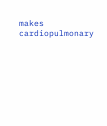makes cardiopulmonary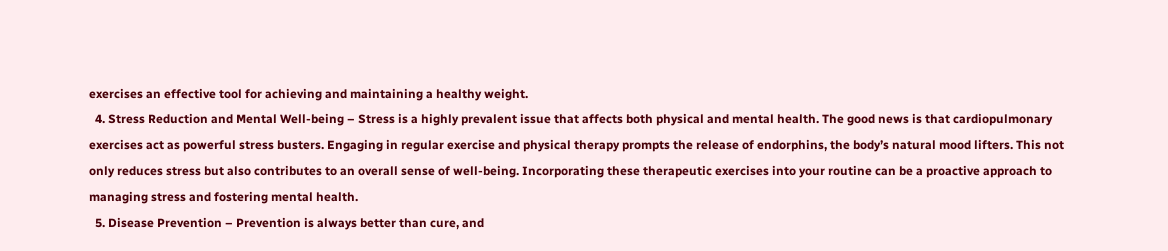exercises an effective tool for achieving and maintaining a healthy weight.
  4. Stress Reduction and Mental Well-being – Stress is a highly prevalent issue that affects both physical and mental health. The good news is that cardiopulmonary exercises act as powerful stress busters. Engaging in regular exercise and physical therapy prompts the release of endorphins, the body’s natural mood lifters. This not only reduces stress but also contributes to an overall sense of well-being. Incorporating these therapeutic exercises into your routine can be a proactive approach to managing stress and fostering mental health.
  5. Disease Prevention – Prevention is always better than cure, and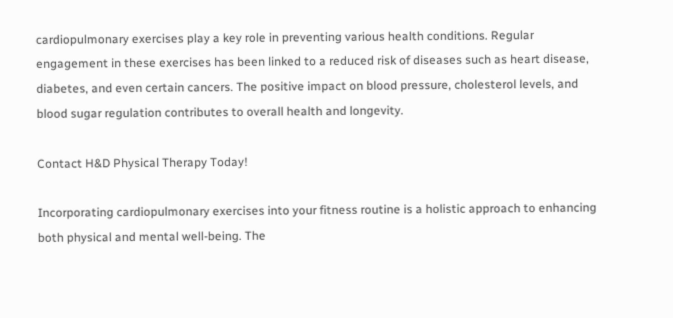cardiopulmonary exercises play a key role in preventing various health conditions. Regular engagement in these exercises has been linked to a reduced risk of diseases such as heart disease, diabetes, and even certain cancers. The positive impact on blood pressure, cholesterol levels, and blood sugar regulation contributes to overall health and longevity.

Contact H&D Physical Therapy Today!

Incorporating cardiopulmonary exercises into your fitness routine is a holistic approach to enhancing both physical and mental well-being. The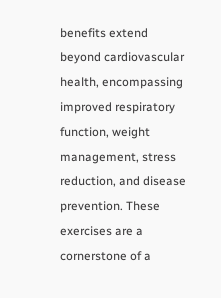benefits extend beyond cardiovascular health, encompassing improved respiratory function, weight management, stress reduction, and disease prevention. These exercises are a cornerstone of a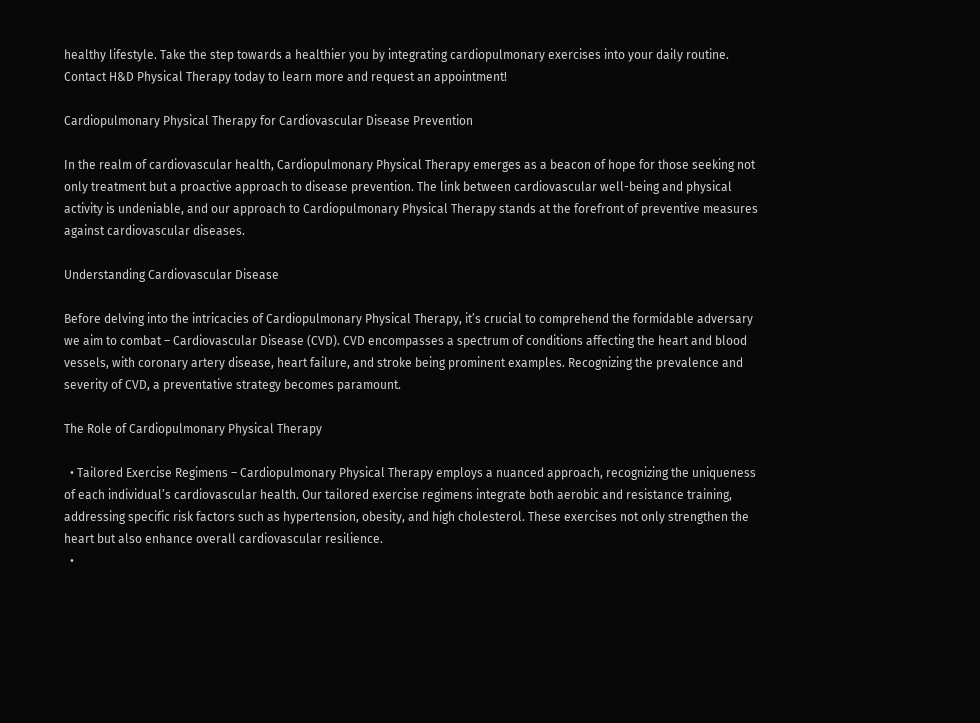healthy lifestyle. Take the step towards a healthier you by integrating cardiopulmonary exercises into your daily routine. Contact H&D Physical Therapy today to learn more and request an appointment!

Cardiopulmonary Physical Therapy for Cardiovascular Disease Prevention

In the realm of cardiovascular health, Cardiopulmonary Physical Therapy emerges as a beacon of hope for those seeking not only treatment but a proactive approach to disease prevention. The link between cardiovascular well-being and physical activity is undeniable, and our approach to Cardiopulmonary Physical Therapy stands at the forefront of preventive measures against cardiovascular diseases.

Understanding Cardiovascular Disease

Before delving into the intricacies of Cardiopulmonary Physical Therapy, it’s crucial to comprehend the formidable adversary we aim to combat – Cardiovascular Disease (CVD). CVD encompasses a spectrum of conditions affecting the heart and blood vessels, with coronary artery disease, heart failure, and stroke being prominent examples. Recognizing the prevalence and severity of CVD, a preventative strategy becomes paramount.

The Role of Cardiopulmonary Physical Therapy

  • Tailored Exercise Regimens – Cardiopulmonary Physical Therapy employs a nuanced approach, recognizing the uniqueness of each individual’s cardiovascular health. Our tailored exercise regimens integrate both aerobic and resistance training, addressing specific risk factors such as hypertension, obesity, and high cholesterol. These exercises not only strengthen the heart but also enhance overall cardiovascular resilience.
  •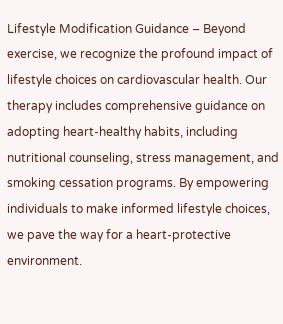Lifestyle Modification Guidance – Beyond exercise, we recognize the profound impact of lifestyle choices on cardiovascular health. Our therapy includes comprehensive guidance on adopting heart-healthy habits, including nutritional counseling, stress management, and smoking cessation programs. By empowering individuals to make informed lifestyle choices, we pave the way for a heart-protective environment.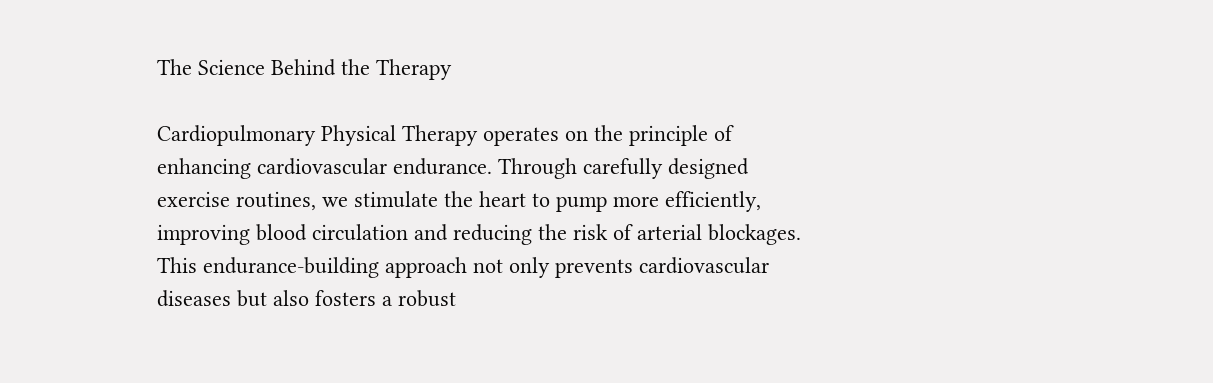The Science Behind the Therapy

Cardiopulmonary Physical Therapy operates on the principle of enhancing cardiovascular endurance. Through carefully designed exercise routines, we stimulate the heart to pump more efficiently, improving blood circulation and reducing the risk of arterial blockages. This endurance-building approach not only prevents cardiovascular diseases but also fosters a robust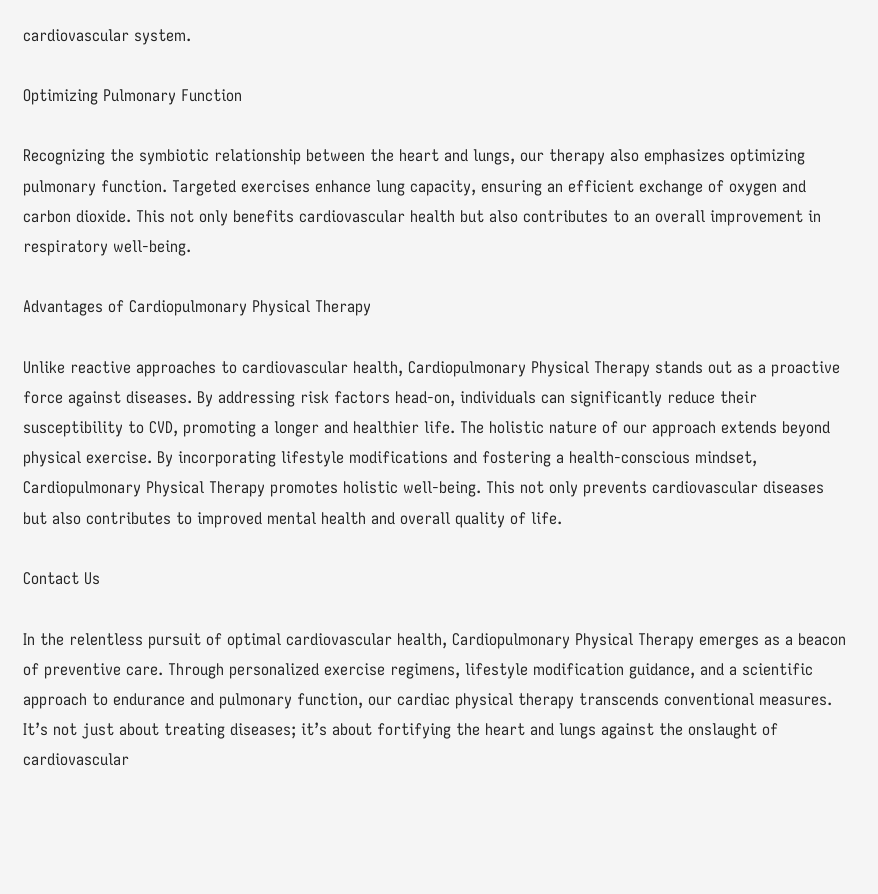cardiovascular system.

Optimizing Pulmonary Function

Recognizing the symbiotic relationship between the heart and lungs, our therapy also emphasizes optimizing pulmonary function. Targeted exercises enhance lung capacity, ensuring an efficient exchange of oxygen and carbon dioxide. This not only benefits cardiovascular health but also contributes to an overall improvement in respiratory well-being.

Advantages of Cardiopulmonary Physical Therapy

Unlike reactive approaches to cardiovascular health, Cardiopulmonary Physical Therapy stands out as a proactive force against diseases. By addressing risk factors head-on, individuals can significantly reduce their susceptibility to CVD, promoting a longer and healthier life. The holistic nature of our approach extends beyond physical exercise. By incorporating lifestyle modifications and fostering a health-conscious mindset, Cardiopulmonary Physical Therapy promotes holistic well-being. This not only prevents cardiovascular diseases but also contributes to improved mental health and overall quality of life.

Contact Us

In the relentless pursuit of optimal cardiovascular health, Cardiopulmonary Physical Therapy emerges as a beacon of preventive care. Through personalized exercise regimens, lifestyle modification guidance, and a scientific approach to endurance and pulmonary function, our cardiac physical therapy transcends conventional measures. It’s not just about treating diseases; it’s about fortifying the heart and lungs against the onslaught of cardiovascular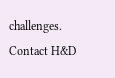challenges. Contact H&D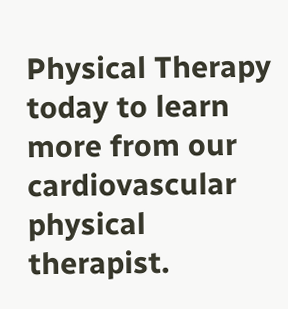Physical Therapy today to learn more from our cardiovascular physical therapist.